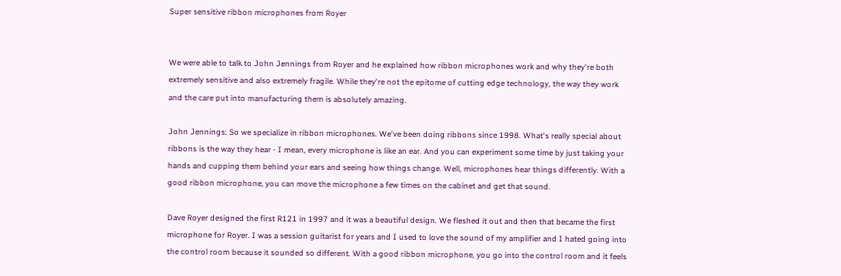Super sensitive ribbon microphones from Royer


We were able to talk to John Jennings from Royer and he explained how ribbon microphones work and why they're both extremely sensitive and also extremely fragile. While they're not the epitome of cutting edge technology, the way they work and the care put into manufacturing them is absolutely amazing.

John Jennings: So we specialize in ribbon microphones. We've been doing ribbons since 1998. What's really special about ribbons is the way they hear - I mean, every microphone is like an ear. And you can experiment some time by just taking your hands and cupping them behind your ears and seeing how things change. Well, microphones hear things differently. With a good ribbon microphone, you can move the microphone a few times on the cabinet and get that sound.

Dave Royer designed the first R121 in 1997 and it was a beautiful design. We fleshed it out and then that became the first microphone for Royer. I was a session guitarist for years and I used to love the sound of my amplifier and I hated going into the control room because it sounded so different. With a good ribbon microphone, you go into the control room and it feels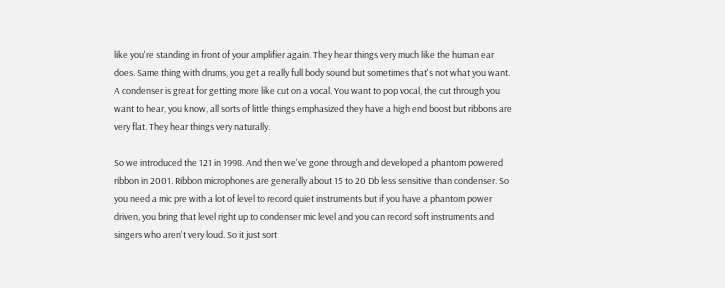like you're standing in front of your amplifier again. They hear things very much like the human ear does. Same thing with drums, you get a really full body sound but sometimes that's not what you want. A condenser is great for getting more like cut on a vocal. You want to pop vocal, the cut through you want to hear, you know, all sorts of little things emphasized they have a high end boost but ribbons are very flat. They hear things very naturally.

So we introduced the 121 in 1998. And then we've gone through and developed a phantom powered ribbon in 2001. Ribbon microphones are generally about 15 to 20 Db less sensitive than condenser. So you need a mic pre with a lot of level to record quiet instruments but if you have a phantom power driven, you bring that level right up to condenser mic level and you can record soft instruments and singers who aren't very loud. So it just sort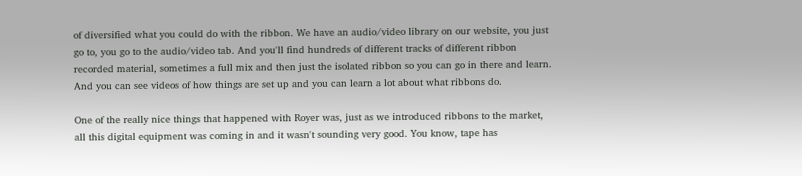of diversified what you could do with the ribbon. We have an audio/video library on our website, you just go to, you go to the audio/video tab. And you'll find hundreds of different tracks of different ribbon recorded material, sometimes a full mix and then just the isolated ribbon so you can go in there and learn. And you can see videos of how things are set up and you can learn a lot about what ribbons do.

One of the really nice things that happened with Royer was, just as we introduced ribbons to the market, all this digital equipment was coming in and it wasn't sounding very good. You know, tape has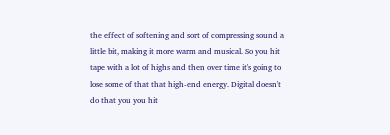the effect of softening and sort of compressing sound a little bit, making it more warm and musical. So you hit tape with a lot of highs and then over time it's going to lose some of that that high-end energy. Digital doesn't do that you you hit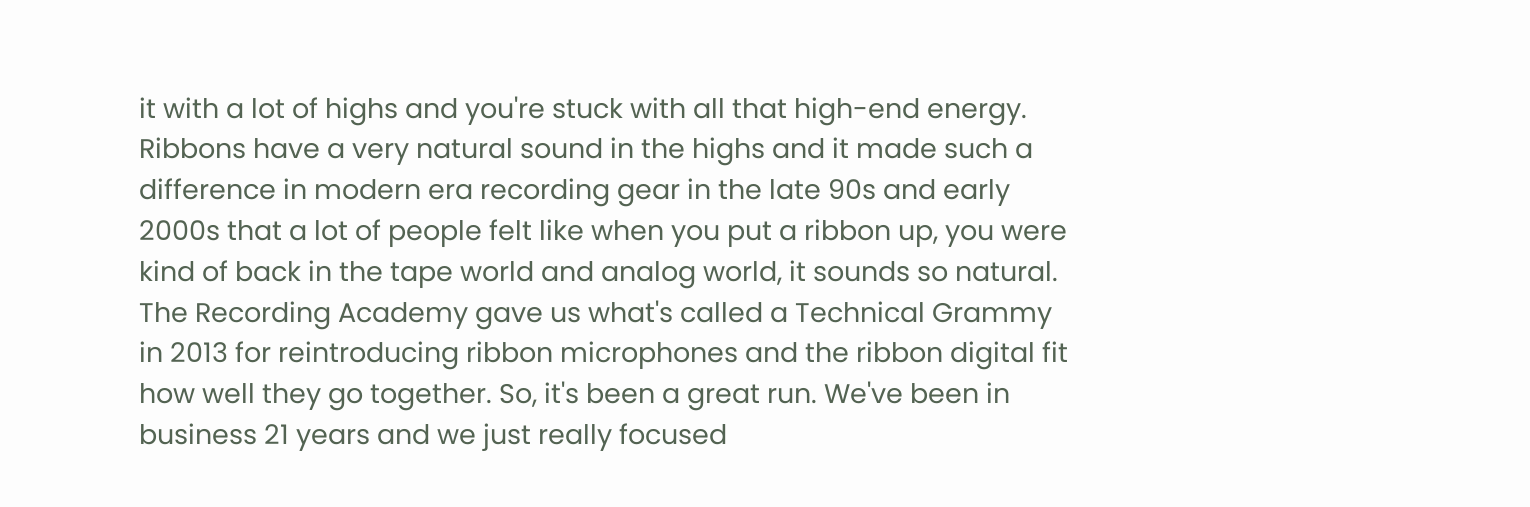it with a lot of highs and you're stuck with all that high-end energy. Ribbons have a very natural sound in the highs and it made such a difference in modern era recording gear in the late 90s and early 2000s that a lot of people felt like when you put a ribbon up, you were kind of back in the tape world and analog world, it sounds so natural. The Recording Academy gave us what's called a Technical Grammy in 2013 for reintroducing ribbon microphones and the ribbon digital fit how well they go together. So, it's been a great run. We've been in business 21 years and we just really focused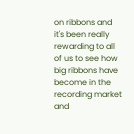on ribbons and it's been really rewarding to all of us to see how big ribbons have become in the recording market and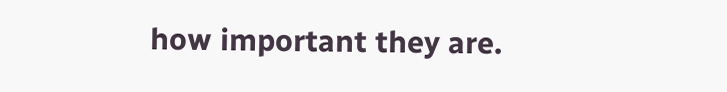how important they are.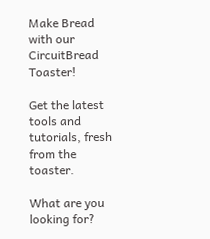Make Bread with our CircuitBread Toaster!

Get the latest tools and tutorials, fresh from the toaster.

What are you looking for?